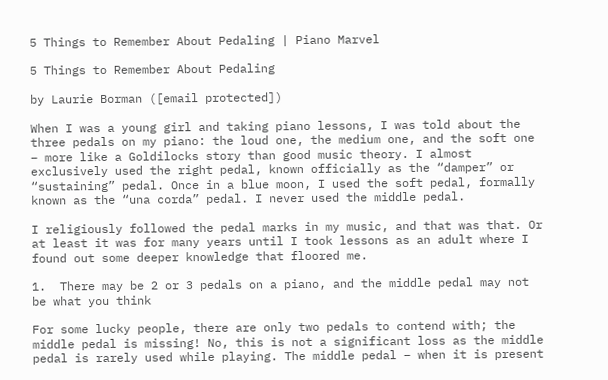5 Things to Remember About Pedaling | Piano Marvel

5 Things to Remember About Pedaling

by Laurie Borman ([email protected])

When I was a young girl and taking piano lessons, I was told about the three pedals on my piano: the loud one, the medium one, and the soft one – more like a Goldilocks story than good music theory. I almost exclusively used the right pedal, known officially as the “damper” or “sustaining” pedal. Once in a blue moon, I used the soft pedal, formally known as the “una corda” pedal. I never used the middle pedal.

I religiously followed the pedal marks in my music, and that was that. Or at least it was for many years until I took lessons as an adult where I found out some deeper knowledge that floored me.

1.  There may be 2 or 3 pedals on a piano, and the middle pedal may not be what you think

For some lucky people, there are only two pedals to contend with; the middle pedal is missing! No, this is not a significant loss as the middle pedal is rarely used while playing. The middle pedal – when it is present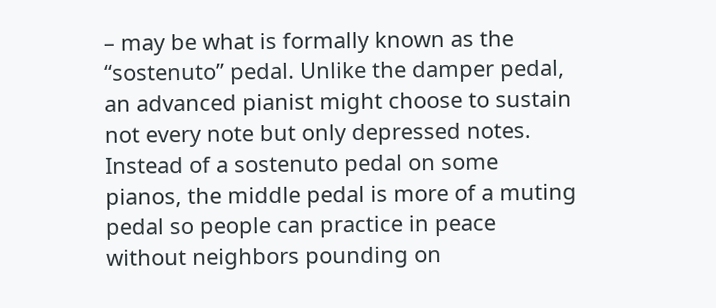– may be what is formally known as the “sostenuto” pedal. Unlike the damper pedal, an advanced pianist might choose to sustain not every note but only depressed notes. Instead of a sostenuto pedal on some pianos, the middle pedal is more of a muting pedal so people can practice in peace without neighbors pounding on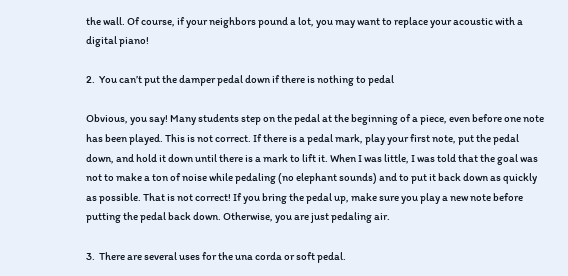the wall. Of course, if your neighbors pound a lot, you may want to replace your acoustic with a digital piano!

2.  You can’t put the damper pedal down if there is nothing to pedal

Obvious, you say! Many students step on the pedal at the beginning of a piece, even before one note has been played. This is not correct. If there is a pedal mark, play your first note, put the pedal down, and hold it down until there is a mark to lift it. When I was little, I was told that the goal was not to make a ton of noise while pedaling (no elephant sounds) and to put it back down as quickly as possible. That is not correct! If you bring the pedal up, make sure you play a new note before putting the pedal back down. Otherwise, you are just pedaling air.

3.  There are several uses for the una corda or soft pedal.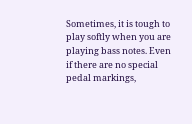Sometimes, it is tough to play softly when you are playing bass notes. Even if there are no special pedal markings,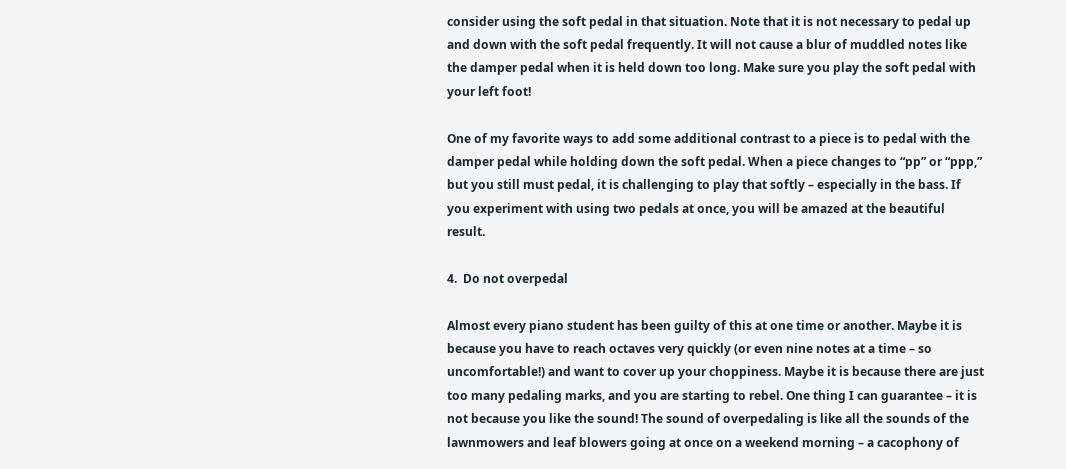consider using the soft pedal in that situation. Note that it is not necessary to pedal up and down with the soft pedal frequently. It will not cause a blur of muddled notes like the damper pedal when it is held down too long. Make sure you play the soft pedal with your left foot!

One of my favorite ways to add some additional contrast to a piece is to pedal with the damper pedal while holding down the soft pedal. When a piece changes to “pp” or “ppp,” but you still must pedal, it is challenging to play that softly – especially in the bass. If you experiment with using two pedals at once, you will be amazed at the beautiful result.

4.  Do not overpedal

Almost every piano student has been guilty of this at one time or another. Maybe it is because you have to reach octaves very quickly (or even nine notes at a time – so uncomfortable!) and want to cover up your choppiness. Maybe it is because there are just too many pedaling marks, and you are starting to rebel. One thing I can guarantee – it is not because you like the sound! The sound of overpedaling is like all the sounds of the lawnmowers and leaf blowers going at once on a weekend morning – a cacophony of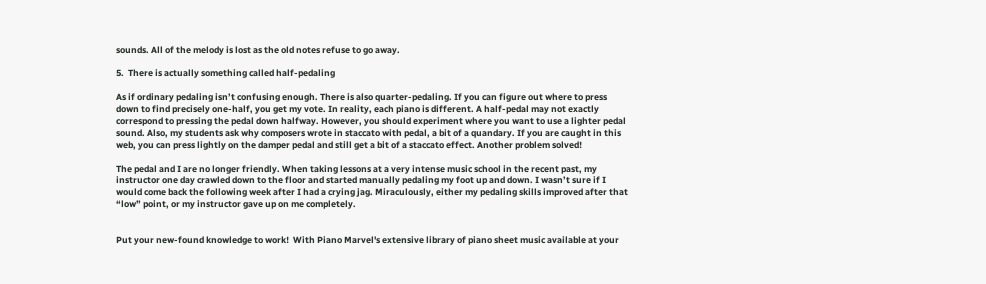sounds. All of the melody is lost as the old notes refuse to go away.

5.  There is actually something called half-pedaling

As if ordinary pedaling isn’t confusing enough. There is also quarter-pedaling. If you can figure out where to press down to find precisely one-half, you get my vote. In reality, each piano is different. A half-pedal may not exactly correspond to pressing the pedal down halfway. However, you should experiment where you want to use a lighter pedal sound. Also, my students ask why composers wrote in staccato with pedal, a bit of a quandary. If you are caught in this web, you can press lightly on the damper pedal and still get a bit of a staccato effect. Another problem solved!

The pedal and I are no longer friendly. When taking lessons at a very intense music school in the recent past, my instructor one day crawled down to the floor and started manually pedaling my foot up and down. I wasn’t sure if I would come back the following week after I had a crying jag. Miraculously, either my pedaling skills improved after that “low” point, or my instructor gave up on me completely.


Put your new-found knowledge to work!  With Piano Marvel's extensive library of piano sheet music available at your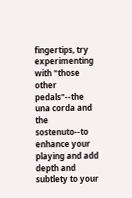fingertips, try experimenting with "those other pedals"--the una corda and the sostenuto--to enhance your playing and add depth and subtlety to your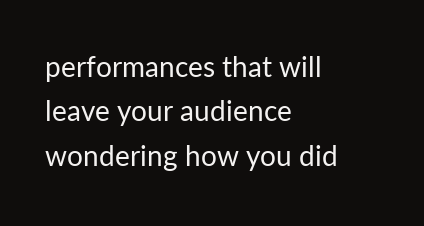performances that will leave your audience wondering how you did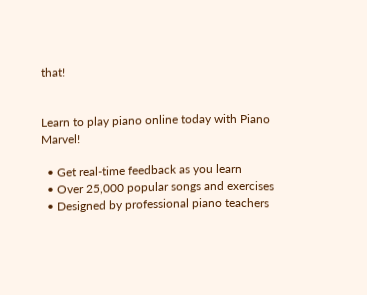that!


Learn to play piano online today with Piano Marvel!

  • Get real-time feedback as you learn
  • Over 25,000 popular songs and exercises
  • Designed by professional piano teachers